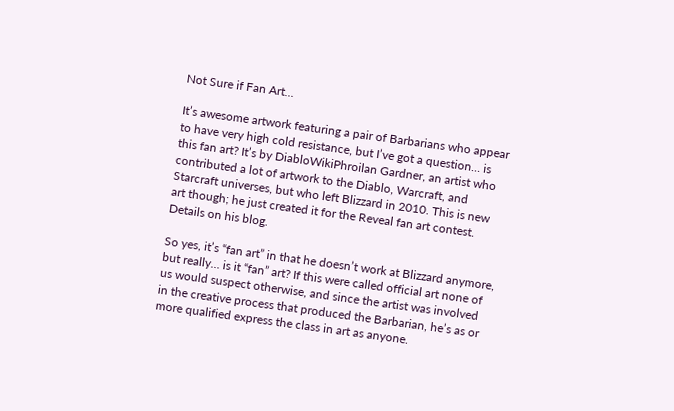Not Sure if Fan Art…

It’s awesome artwork featuring a pair of Barbarians who appear to have very high cold resistance, but I’ve got a question… is this fan art? It’s by DiabloWikiPhroilan Gardner, an artist who contributed a lot of artwork to the Diablo, Warcraft, and Starcraft universes, but who left Blizzard in 2010. This is new art though; he just created it for the Reveal fan art contest. Details on his blog.

So yes, it’s “fan art” in that he doesn’t work at Blizzard anymore, but really… is it “fan” art? If this were called official art none of us would suspect otherwise, and since the artist was involved in the creative process that produced the Barbarian, he’s as or more qualified express the class in art as anyone.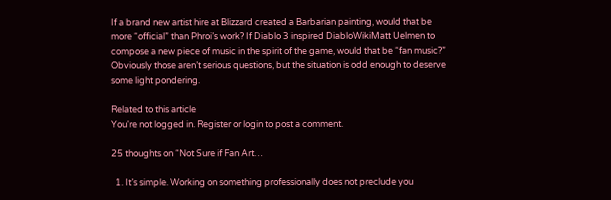If a brand new artist hire at Blizzard created a Barbarian painting, would that be more “official” than Phroi’s work? If Diablo 3 inspired DiabloWikiMatt Uelmen to compose a new piece of music in the spirit of the game, would that be “fan music?” Obviously those aren’t serious questions, but the situation is odd enough to deserve some light pondering.

Related to this article
You're not logged in. Register or login to post a comment.

25 thoughts on “Not Sure if Fan Art…

  1. It’s simple. Working on something professionally does not preclude you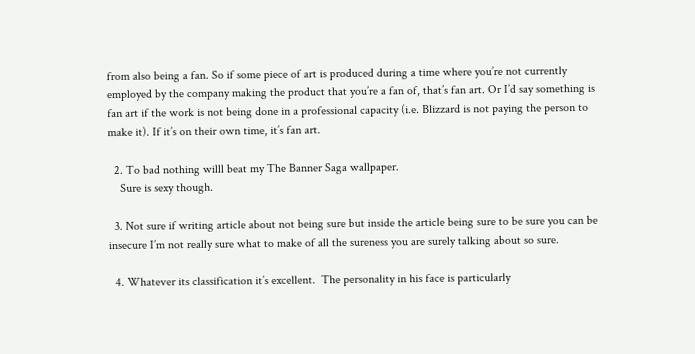from also being a fan. So if some piece of art is produced during a time where you’re not currently employed by the company making the product that you’re a fan of, that’s fan art. Or I’d say something is fan art if the work is not being done in a professional capacity (i.e. Blizzard is not paying the person to make it). If it’s on their own time, it’s fan art.

  2. To bad nothing willl beat my The Banner Saga wallpaper.
    Sure is sexy though.

  3. Not sure if writing article about not being sure but inside the article being sure to be sure you can be insecure I’m not really sure what to make of all the sureness you are surely talking about so sure.

  4. Whatever its classification it’s excellent.  The personality in his face is particularly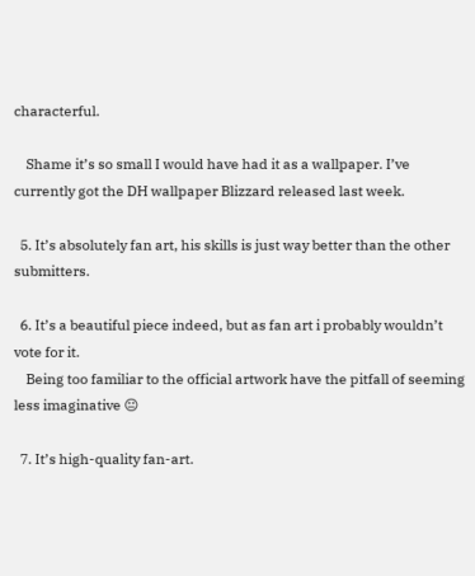characterful.

    Shame it’s so small I would have had it as a wallpaper. I’ve currently got the DH wallpaper Blizzard released last week.

  5. It’s absolutely fan art, his skills is just way better than the other submitters.

  6. It’s a beautiful piece indeed, but as fan art i probably wouldn’t vote for it.
    Being too familiar to the official artwork have the pitfall of seeming less imaginative 😐

  7. It’s high-quality fan-art.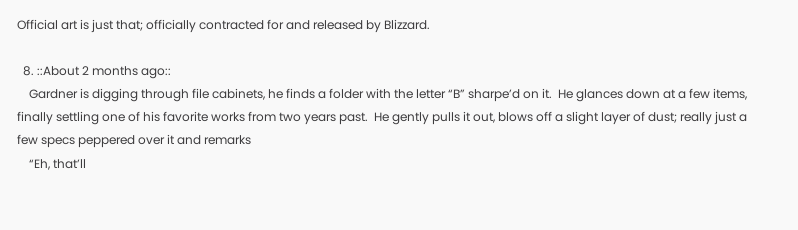Official art is just that; officially contracted for and released by Blizzard.

  8. ::About 2 months ago::
    Gardner is digging through file cabinets, he finds a folder with the letter “B” sharpe’d on it.  He glances down at a few items, finally settling one of his favorite works from two years past.  He gently pulls it out, blows off a slight layer of dust; really just a few specs peppered over it and remarks
    “Eh, that’ll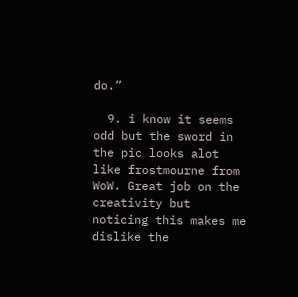do.”

  9. i know it seems odd but the sword in the pic looks alot like frostmourne from WoW. Great job on the creativity but noticing this makes me dislike the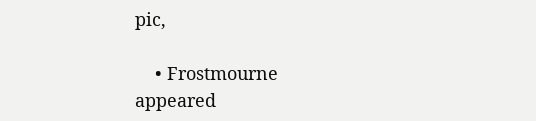pic,

    • Frostmourne appeared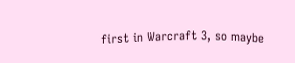first in Warcraft 3, so maybe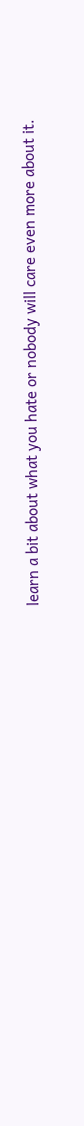learn a bit about what you hate or nobody will care even more about it.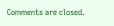Comments are closed.